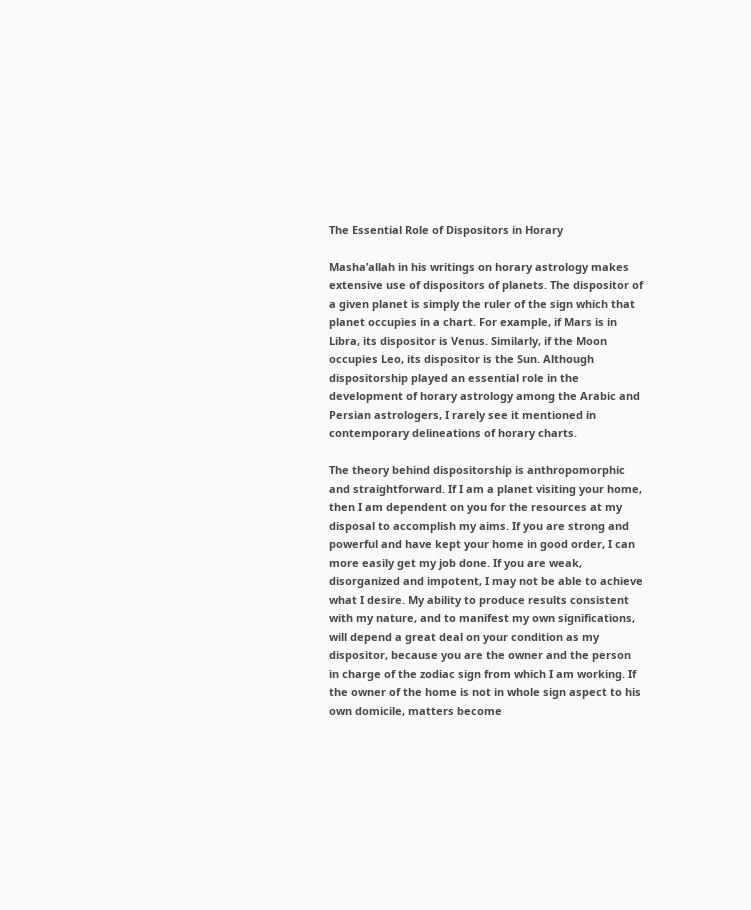The Essential Role of Dispositors in Horary

Masha’allah in his writings on horary astrology makes extensive use of dispositors of planets. The dispositor of a given planet is simply the ruler of the sign which that planet occupies in a chart. For example, if Mars is in Libra, its dispositor is Venus. Similarly, if the Moon occupies Leo, its dispositor is the Sun. Although dispositorship played an essential role in the development of horary astrology among the Arabic and Persian astrologers, I rarely see it mentioned in contemporary delineations of horary charts.

The theory behind dispositorship is anthropomorphic and straightforward. If I am a planet visiting your home, then I am dependent on you for the resources at my disposal to accomplish my aims. If you are strong and powerful and have kept your home in good order, I can more easily get my job done. If you are weak, disorganized and impotent, I may not be able to achieve what I desire. My ability to produce results consistent with my nature, and to manifest my own significations, will depend a great deal on your condition as my dispositor, because you are the owner and the person in charge of the zodiac sign from which I am working. If the owner of the home is not in whole sign aspect to his own domicile, matters become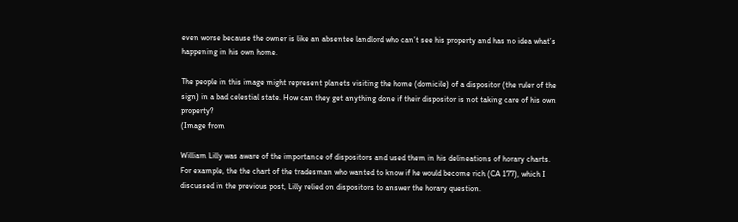even worse because the owner is like an absentee landlord who can’t see his property and has no idea what’s happening in his own home.

The people in this image might represent planets visiting the home (domicile) of a dispositor (the ruler of the sign) in a bad celestial state. How can they get anything done if their dispositor is not taking care of his own property?
(Image from

William Lilly was aware of the importance of dispositors and used them in his delineations of horary charts. For example, the the chart of the tradesman who wanted to know if he would become rich (CA 177), which I discussed in the previous post, Lilly relied on dispositors to answer the horary question.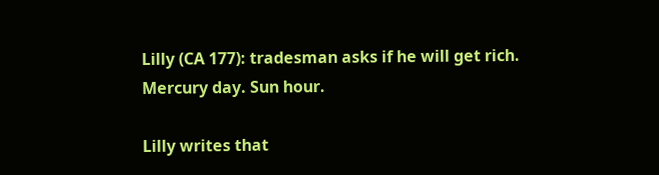Lilly (CA 177): tradesman asks if he will get rich.
Mercury day. Sun hour.

Lilly writes that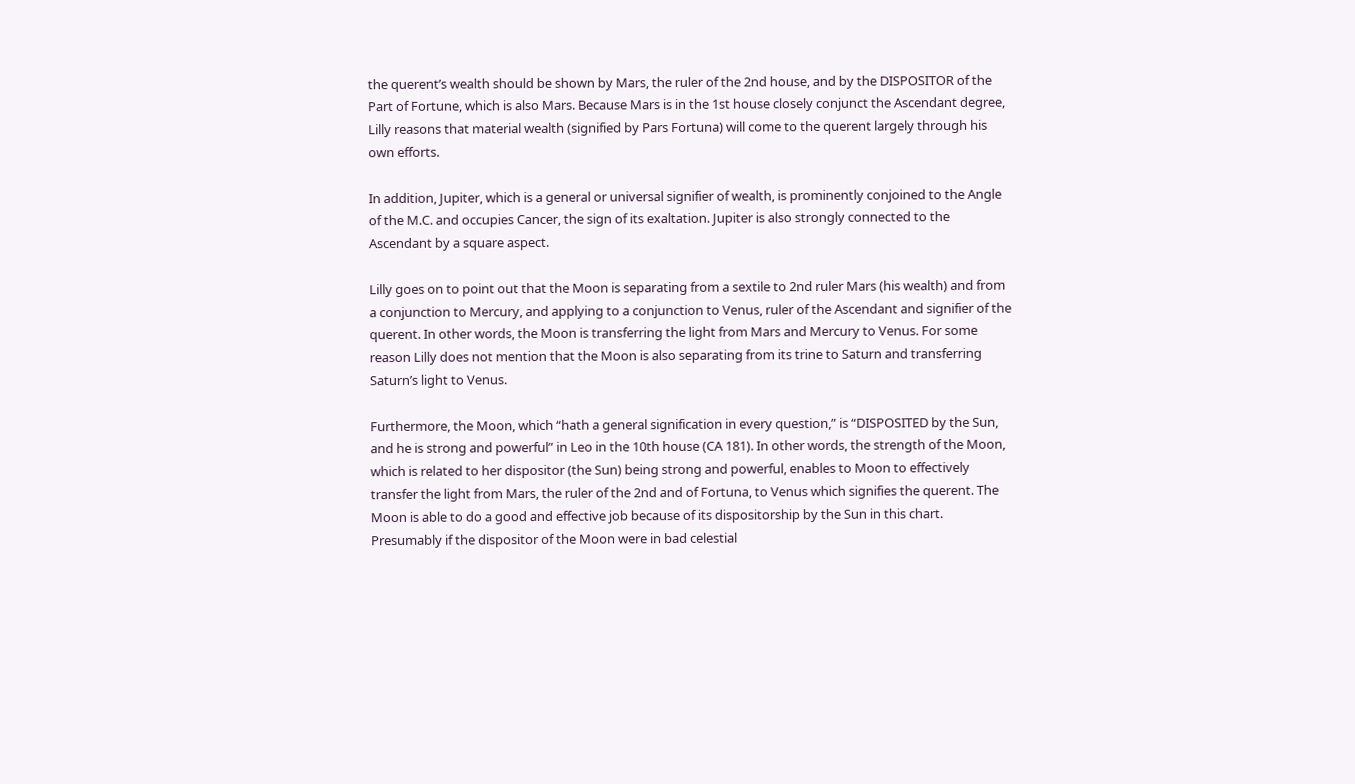the querent’s wealth should be shown by Mars, the ruler of the 2nd house, and by the DISPOSITOR of the Part of Fortune, which is also Mars. Because Mars is in the 1st house closely conjunct the Ascendant degree, Lilly reasons that material wealth (signified by Pars Fortuna) will come to the querent largely through his own efforts.

In addition, Jupiter, which is a general or universal signifier of wealth, is prominently conjoined to the Angle of the M.C. and occupies Cancer, the sign of its exaltation. Jupiter is also strongly connected to the Ascendant by a square aspect.

Lilly goes on to point out that the Moon is separating from a sextile to 2nd ruler Mars (his wealth) and from a conjunction to Mercury, and applying to a conjunction to Venus, ruler of the Ascendant and signifier of the querent. In other words, the Moon is transferring the light from Mars and Mercury to Venus. For some reason Lilly does not mention that the Moon is also separating from its trine to Saturn and transferring Saturn’s light to Venus.

Furthermore, the Moon, which “hath a general signification in every question,” is “DISPOSITED by the Sun, and he is strong and powerful” in Leo in the 10th house (CA 181). In other words, the strength of the Moon, which is related to her dispositor (the Sun) being strong and powerful, enables to Moon to effectively transfer the light from Mars, the ruler of the 2nd and of Fortuna, to Venus which signifies the querent. The Moon is able to do a good and effective job because of its dispositorship by the Sun in this chart. Presumably if the dispositor of the Moon were in bad celestial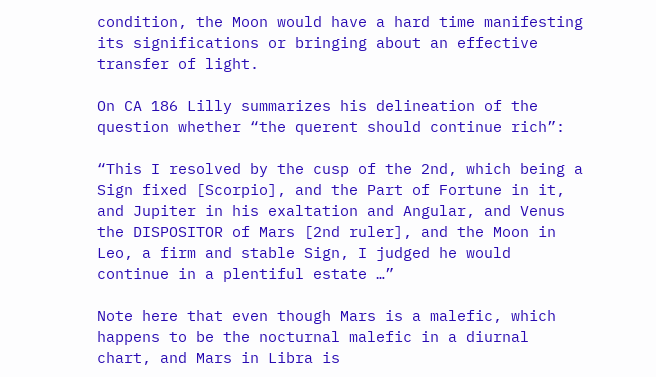condition, the Moon would have a hard time manifesting its significations or bringing about an effective transfer of light.

On CA 186 Lilly summarizes his delineation of the question whether “the querent should continue rich”:

“This I resolved by the cusp of the 2nd, which being a Sign fixed [Scorpio], and the Part of Fortune in it, and Jupiter in his exaltation and Angular, and Venus the DISPOSITOR of Mars [2nd ruler], and the Moon in Leo, a firm and stable Sign, I judged he would continue in a plentiful estate …”

Note here that even though Mars is a malefic, which happens to be the nocturnal malefic in a diurnal chart, and Mars in Libra is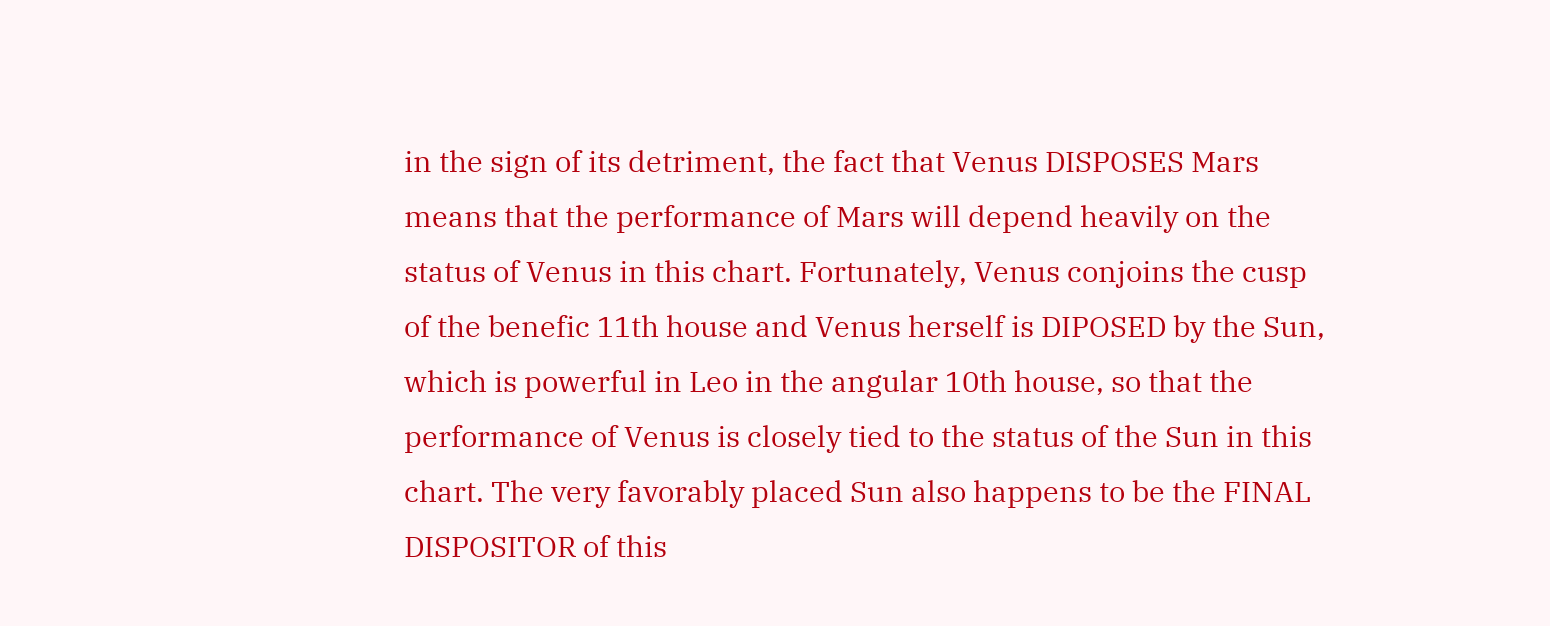in the sign of its detriment, the fact that Venus DISPOSES Mars means that the performance of Mars will depend heavily on the status of Venus in this chart. Fortunately, Venus conjoins the cusp of the benefic 11th house and Venus herself is DIPOSED by the Sun, which is powerful in Leo in the angular 10th house, so that the performance of Venus is closely tied to the status of the Sun in this chart. The very favorably placed Sun also happens to be the FINAL DISPOSITOR of this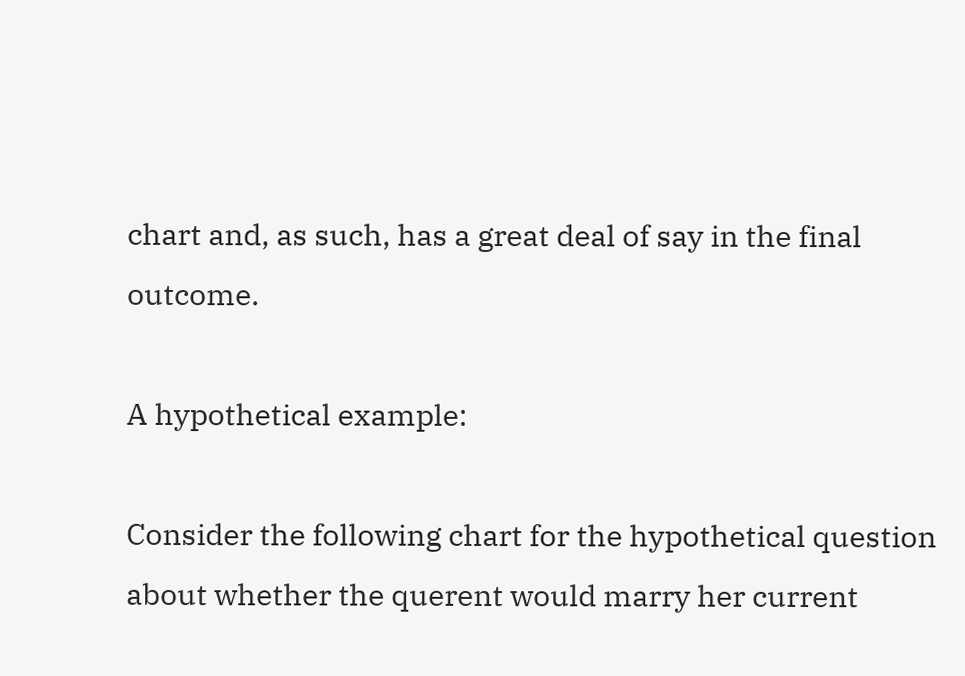chart and, as such, has a great deal of say in the final outcome.

A hypothetical example:

Consider the following chart for the hypothetical question about whether the querent would marry her current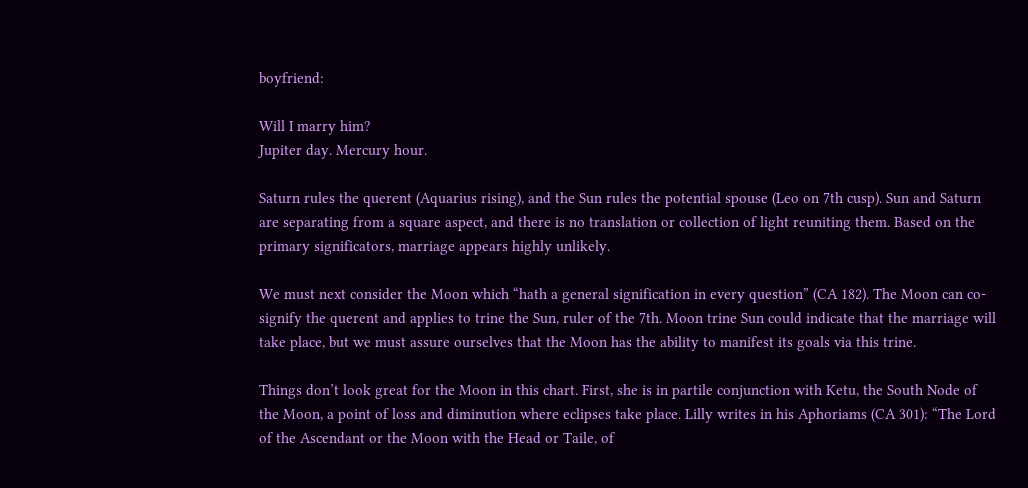boyfriend:

Will I marry him?
Jupiter day. Mercury hour.

Saturn rules the querent (Aquarius rising), and the Sun rules the potential spouse (Leo on 7th cusp). Sun and Saturn are separating from a square aspect, and there is no translation or collection of light reuniting them. Based on the primary significators, marriage appears highly unlikely.

We must next consider the Moon which “hath a general signification in every question” (CA 182). The Moon can co-signify the querent and applies to trine the Sun, ruler of the 7th. Moon trine Sun could indicate that the marriage will take place, but we must assure ourselves that the Moon has the ability to manifest its goals via this trine.

Things don’t look great for the Moon in this chart. First, she is in partile conjunction with Ketu, the South Node of the Moon, a point of loss and diminution where eclipses take place. Lilly writes in his Aphoriams (CA 301): “The Lord of the Ascendant or the Moon with the Head or Taile, of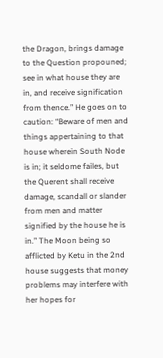the Dragon, brings damage to the Question propouned; see in what house they are in, and receive signification from thence.” He goes on to caution: “Beware of men and things appertaining to that house wherein South Node is in; it seldome failes, but the Querent shall receive damage, scandall or slander from men and matter signified by the house he is in.” The Moon being so afflicted by Ketu in the 2nd house suggests that money problems may interfere with her hopes for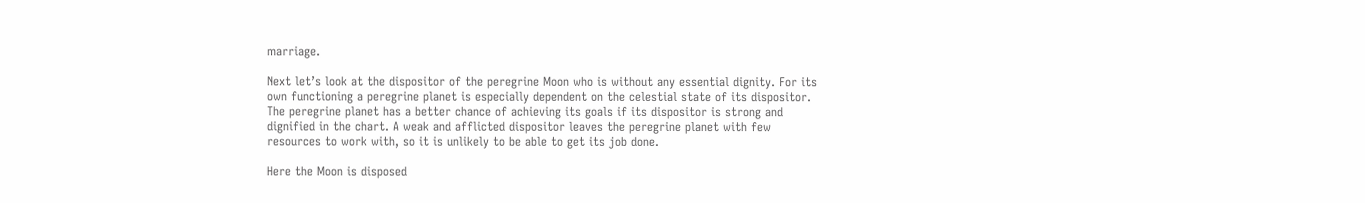marriage.

Next let’s look at the dispositor of the peregrine Moon who is without any essential dignity. For its own functioning a peregrine planet is especially dependent on the celestial state of its dispositor. The peregrine planet has a better chance of achieving its goals if its dispositor is strong and dignified in the chart. A weak and afflicted dispositor leaves the peregrine planet with few resources to work with, so it is unlikely to be able to get its job done.

Here the Moon is disposed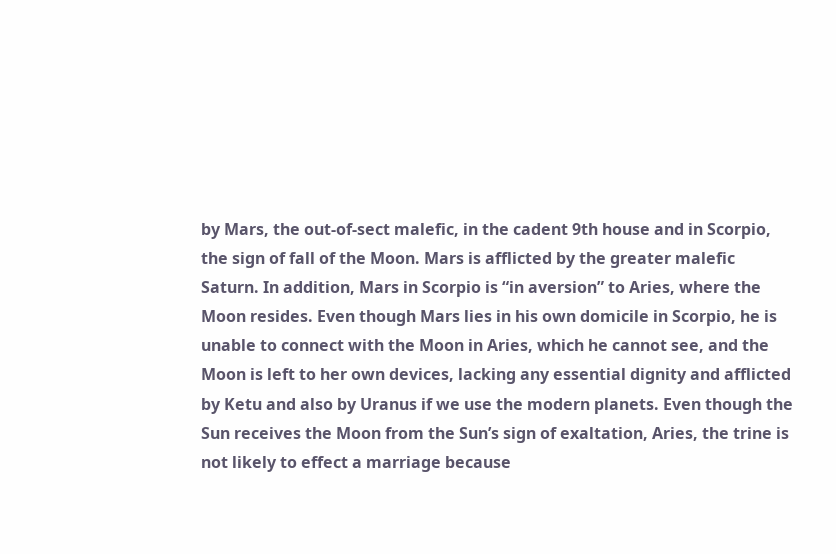by Mars, the out-of-sect malefic, in the cadent 9th house and in Scorpio, the sign of fall of the Moon. Mars is afflicted by the greater malefic Saturn. In addition, Mars in Scorpio is “in aversion” to Aries, where the Moon resides. Even though Mars lies in his own domicile in Scorpio, he is unable to connect with the Moon in Aries, which he cannot see, and the Moon is left to her own devices, lacking any essential dignity and afflicted by Ketu and also by Uranus if we use the modern planets. Even though the Sun receives the Moon from the Sun’s sign of exaltation, Aries, the trine is not likely to effect a marriage because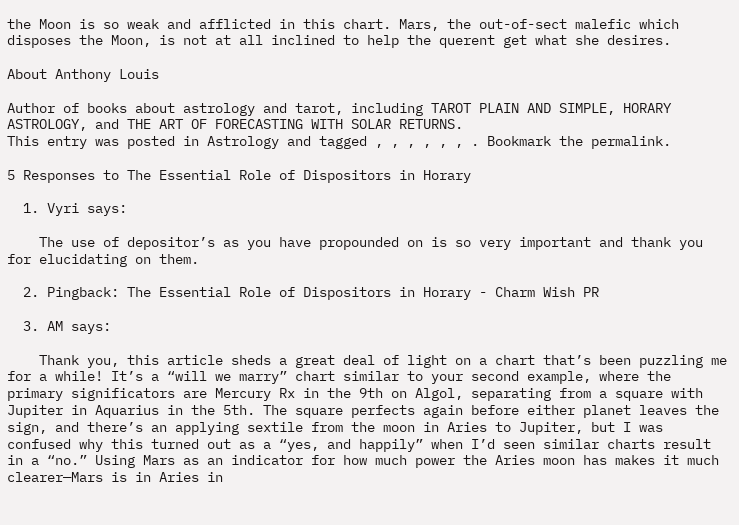the Moon is so weak and afflicted in this chart. Mars, the out-of-sect malefic which disposes the Moon, is not at all inclined to help the querent get what she desires.

About Anthony Louis

Author of books about astrology and tarot, including TAROT PLAIN AND SIMPLE, HORARY ASTROLOGY, and THE ART OF FORECASTING WITH SOLAR RETURNS.
This entry was posted in Astrology and tagged , , , , , , . Bookmark the permalink.

5 Responses to The Essential Role of Dispositors in Horary

  1. Vyri says:

    The use of depositor’s as you have propounded on is so very important and thank you for elucidating on them.

  2. Pingback: The Essential Role of Dispositors in Horary - Charm Wish PR

  3. AM says:

    Thank you, this article sheds a great deal of light on a chart that’s been puzzling me for a while! It’s a “will we marry” chart similar to your second example, where the primary significators are Mercury Rx in the 9th on Algol, separating from a square with Jupiter in Aquarius in the 5th. The square perfects again before either planet leaves the sign, and there’s an applying sextile from the moon in Aries to Jupiter, but I was confused why this turned out as a “yes, and happily” when I’d seen similar charts result in a “no.” Using Mars as an indicator for how much power the Aries moon has makes it much clearer—Mars is in Aries in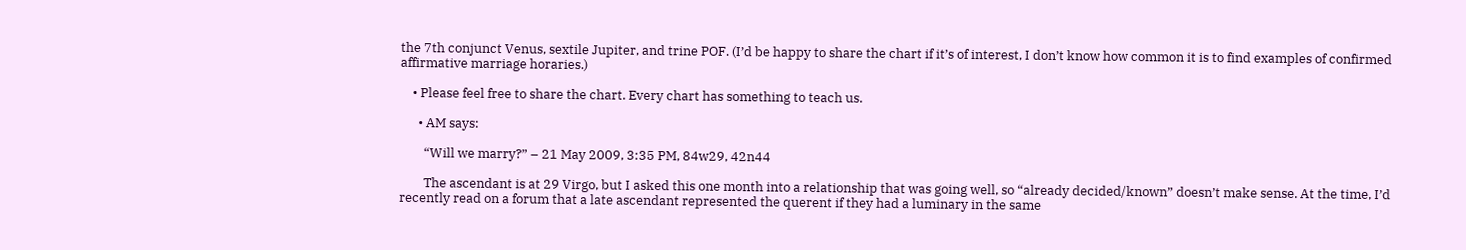the 7th conjunct Venus, sextile Jupiter, and trine POF. (I’d be happy to share the chart if it’s of interest, I don’t know how common it is to find examples of confirmed affirmative marriage horaries.)

    • Please feel free to share the chart. Every chart has something to teach us.

      • AM says:

        “Will we marry?” – 21 May 2009, 3:35 PM, 84w29, 42n44

        The ascendant is at 29 Virgo, but I asked this one month into a relationship that was going well, so “already decided/known” doesn’t make sense. At the time, I’d recently read on a forum that a late ascendant represented the querent if they had a luminary in the same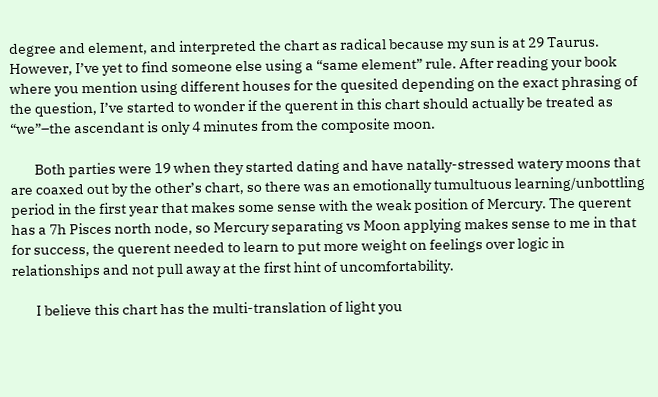degree and element, and interpreted the chart as radical because my sun is at 29 Taurus. However, I’ve yet to find someone else using a “same element” rule. After reading your book where you mention using different houses for the quesited depending on the exact phrasing of the question, I’ve started to wonder if the querent in this chart should actually be treated as “we”–the ascendant is only 4 minutes from the composite moon.

        Both parties were 19 when they started dating and have natally-stressed watery moons that are coaxed out by the other’s chart, so there was an emotionally tumultuous learning/unbottling period in the first year that makes some sense with the weak position of Mercury. The querent has a 7h Pisces north node, so Mercury separating vs Moon applying makes sense to me in that for success, the querent needed to learn to put more weight on feelings over logic in relationships and not pull away at the first hint of uncomfortability.

        I believe this chart has the multi-translation of light you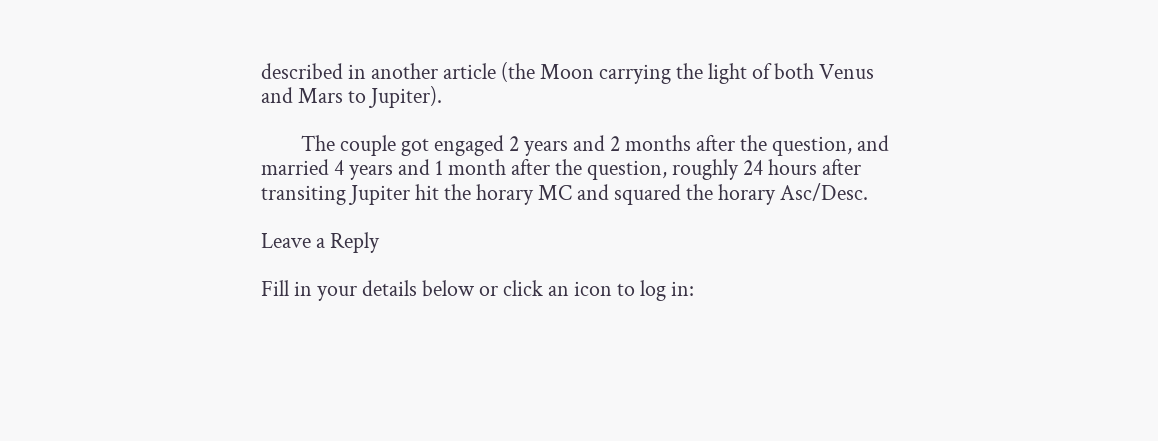described in another article (the Moon carrying the light of both Venus and Mars to Jupiter).

        The couple got engaged 2 years and 2 months after the question, and married 4 years and 1 month after the question, roughly 24 hours after transiting Jupiter hit the horary MC and squared the horary Asc/Desc.

Leave a Reply

Fill in your details below or click an icon to log in: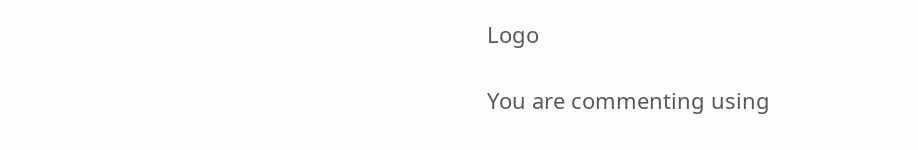Logo

You are commenting using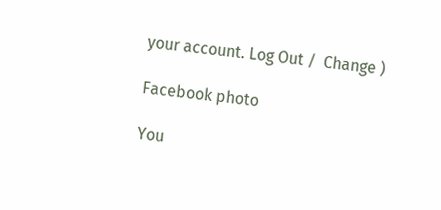your account. Log Out /  Change )

Facebook photo

You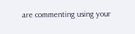are commenting using your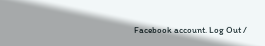Facebook account. Log Out /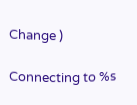Change )

Connecting to %s